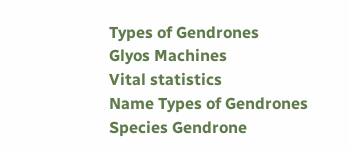Types of Gendrones
Glyos Machines
Vital statistics
Name Types of Gendrones
Species Gendrone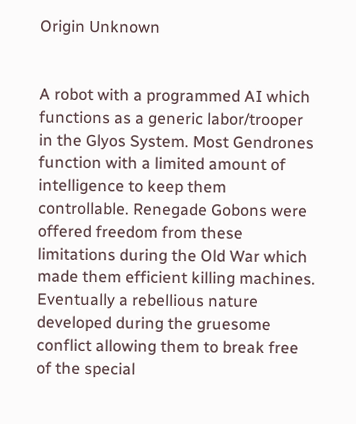Origin Unknown


A robot with a programmed AI which functions as a generic labor/trooper in the Glyos System. Most Gendrones function with a limited amount of intelligence to keep them controllable. Renegade Gobons were offered freedom from these limitations during the Old War which made them efficient killing machines. Eventually a rebellious nature developed during the gruesome conflict allowing them to break free of the special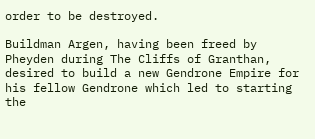order to be destroyed.

Buildman Argen, having been freed by Pheyden during The Cliffs of Granthan, desired to build a new Gendrone Empire for his fellow Gendrone which led to starting the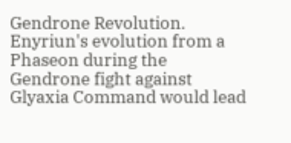Gendrone Revolution. Enyriun's evolution from a Phaseon during the Gendrone fight against Glyaxia Command would lead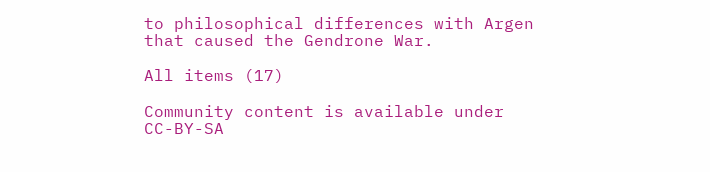to philosophical differences with Argen that caused the Gendrone War.

All items (17)

Community content is available under CC-BY-SA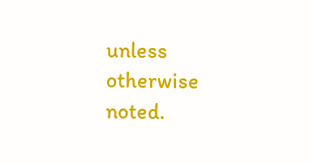unless otherwise noted.